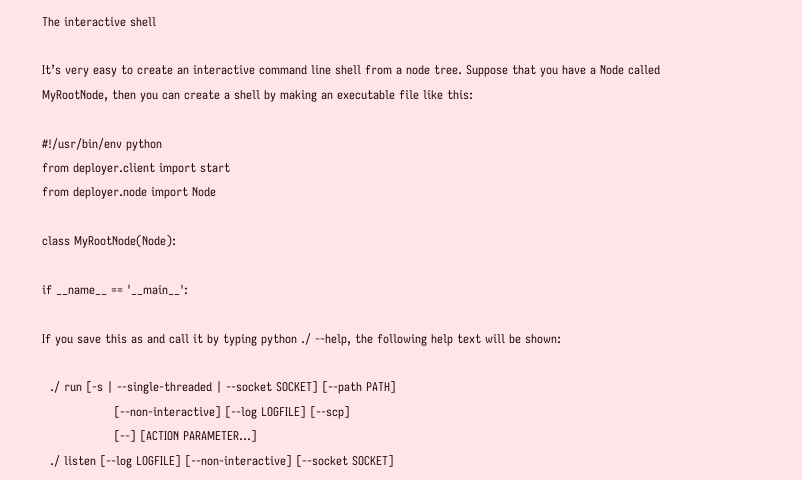The interactive shell

It’s very easy to create an interactive command line shell from a node tree. Suppose that you have a Node called MyRootNode, then you can create a shell by making an executable file like this:

#!/usr/bin/env python
from deployer.client import start
from deployer.node import Node

class MyRootNode(Node):

if __name__ == '__main__':

If you save this as and call it by typing python ./ --help, the following help text will be shown:

  ./ run [-s | --single-threaded | --socket SOCKET] [--path PATH]
                  [--non-interactive] [--log LOGFILE] [--scp]
                  [--] [ACTION PARAMETER...]
  ./ listen [--log LOGFILE] [--non-interactive] [--socket SOCKET]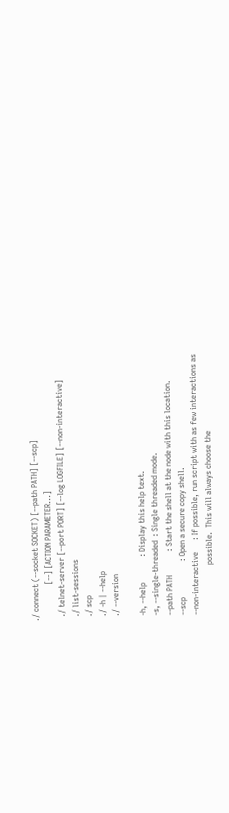./ connect (--socket SOCKET) [--path PATH] [--scp]
                  [--] [ACTION PARAMETER...]
  ./ telnet-server [--port PORT] [--log LOGFILE] [--non-interactive]
  ./ list-sessions
  ./ scp
  ./ -h | --help
  ./ --version

  -h, --help             : Display this help text.
  -s, --single-threaded  : Single threaded mode.
  --path PATH            : Start the shell at the node with this location.
  --scp                  : Open a secure copy shell.
  --non-interactive      : If possible, run script with as few interactions as
                           possible.  This will always choose the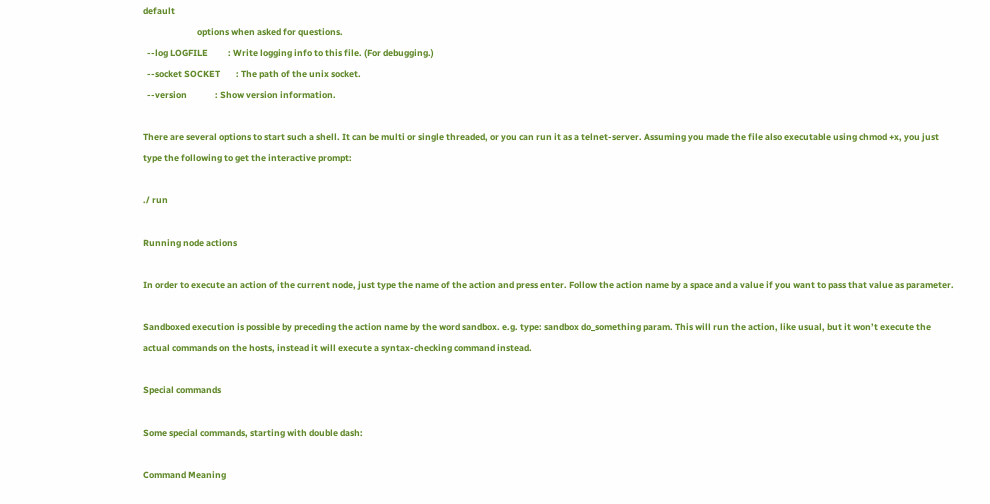default
                           options when asked for questions.
  --log LOGFILE          : Write logging info to this file. (For debugging.)
  --socket SOCKET        : The path of the unix socket.
  --version              : Show version information.

There are several options to start such a shell. It can be multi or single threaded, or you can run it as a telnet-server. Assuming you made the file also executable using chmod +x, you just type the following to get the interactive prompt:

./ run

Running node actions

In order to execute an action of the current node, just type the name of the action and press enter. Follow the action name by a space and a value if you want to pass that value as parameter.

Sandboxed execution is possible by preceding the action name by the word sandbox. e.g. type: sandbox do_something param. This will run the action, like usual, but it won’t execute the actual commands on the hosts, instead it will execute a syntax-checking command instead.

Special commands

Some special commands, starting with double dash:

Command Meaning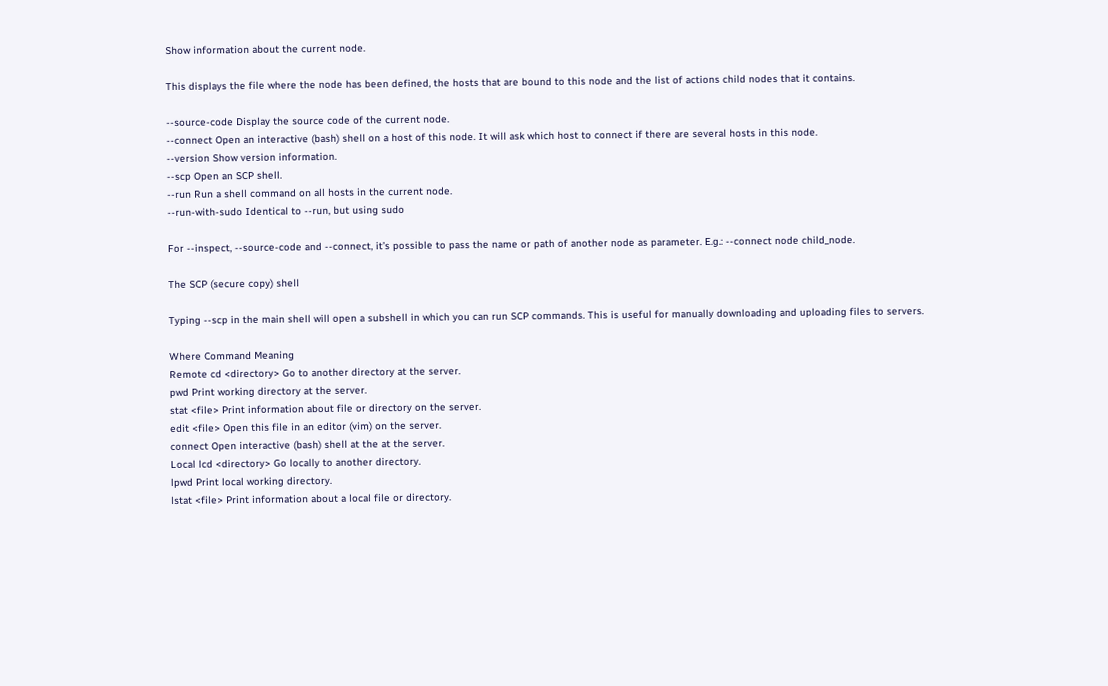Show information about the current node.

This displays the file where the node has been defined, the hosts that are bound to this node and the list of actions child nodes that it contains.

--source-code Display the source code of the current node.
--connect Open an interactive (bash) shell on a host of this node. It will ask which host to connect if there are several hosts in this node.
--version Show version information.
--scp Open an SCP shell.
--run Run a shell command on all hosts in the current node.
--run-with-sudo Identical to --run, but using sudo

For --inspect, --source-code and --connect, it’s possible to pass the name or path of another node as parameter. E.g.: --connect node child_node.

The SCP (secure copy) shell

Typing --scp in the main shell will open a subshell in which you can run SCP commands. This is useful for manually downloading and uploading files to servers.

Where Command Meaning
Remote cd <directory> Go to another directory at the server.
pwd Print working directory at the server.
stat <file> Print information about file or directory on the server.
edit <file> Open this file in an editor (vim) on the server.
connect Open interactive (bash) shell at the at the server.
Local lcd <directory> Go locally to another directory.
lpwd Print local working directory.
lstat <file> Print information about a local file or directory.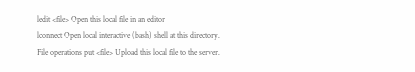ledit <file> Open this local file in an editor
lconnect Open local interactive (bash) shell at this directory.
File operations put <file> Upload this local file to the server.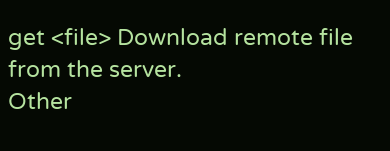get <file> Download remote file from the server.
Other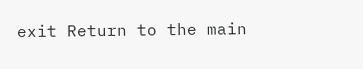exit Return to the main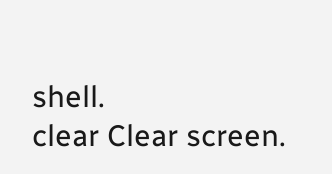shell.
clear Clear screen.